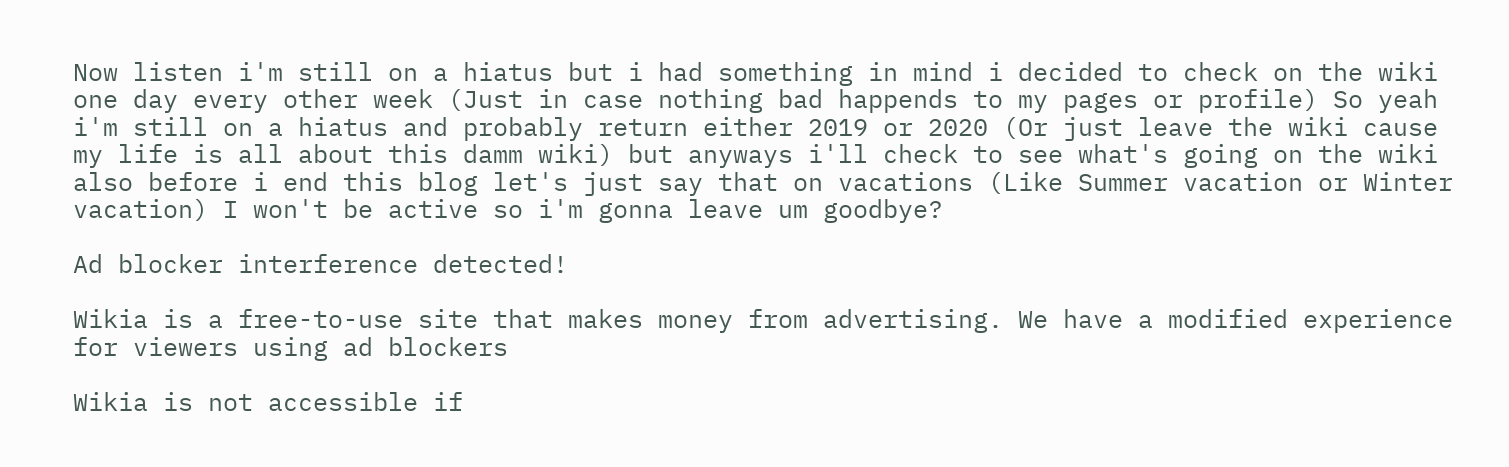Now listen i'm still on a hiatus but i had something in mind i decided to check on the wiki one day every other week (Just in case nothing bad happends to my pages or profile) So yeah i'm still on a hiatus and probably return either 2019 or 2020 (Or just leave the wiki cause my life is all about this damm wiki) but anyways i'll check to see what's going on the wiki also before i end this blog let's just say that on vacations (Like Summer vacation or Winter vacation) I won't be active so i'm gonna leave um goodbye?

Ad blocker interference detected!

Wikia is a free-to-use site that makes money from advertising. We have a modified experience for viewers using ad blockers

Wikia is not accessible if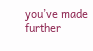you’ve made further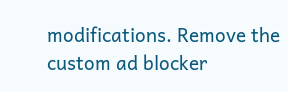modifications. Remove the custom ad blocker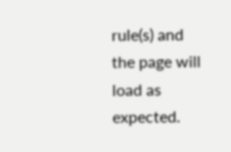rule(s) and the page will load as expected.